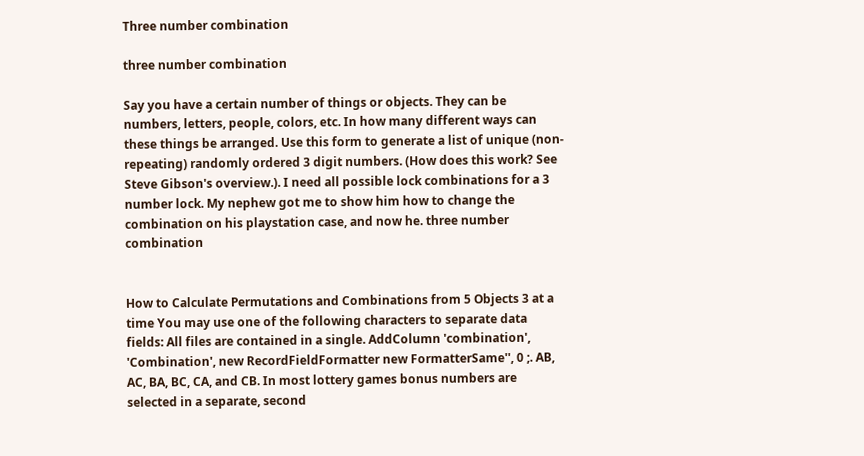Three number combination

three number combination

Say you have a certain number of things or objects. They can be numbers, letters, people, colors, etc. In how many different ways can these things be arranged. Use this form to generate a list of unique (non-repeating) randomly ordered 3 digit numbers. (How does this work? See Steve Gibson's overview.). I need all possible lock combinations for a 3 number lock. My nephew got me to show him how to change the combination on his playstation case, and now he. three number combination


How to Calculate Permutations and Combinations from 5 Objects 3 at a time You may use one of the following characters to separate data fields: All files are contained in a single. AddColumn 'combination', 'Combination', new RecordFieldFormatter new FormatterSame'', 0 ;. AB, AC, BA, BC, CA, and CB. In most lottery games bonus numbers are selected in a separate, second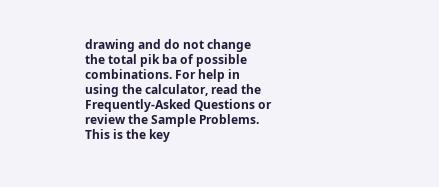drawing and do not change the total pik ba of possible combinations. For help in using the calculator, read the Frequently-Asked Questions or review the Sample Problems. This is the key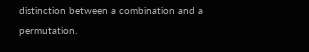distinction between a combination and a permutation.